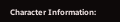Character Information: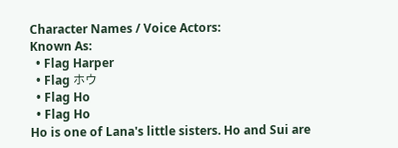Character Names / Voice Actors:
Known As:
  • Flag Harper
  • Flag ホウ
  • Flag Ho
  • Flag Ho
Ho is one of Lana's little sisters. Ho and Sui are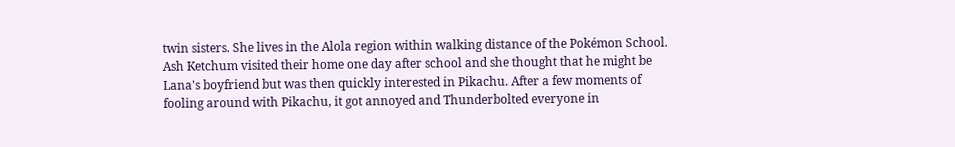twin sisters. She lives in the Alola region within walking distance of the Pokémon School. Ash Ketchum visited their home one day after school and she thought that he might be Lana's boyfriend but was then quickly interested in Pikachu. After a few moments of fooling around with Pikachu, it got annoyed and Thunderbolted everyone in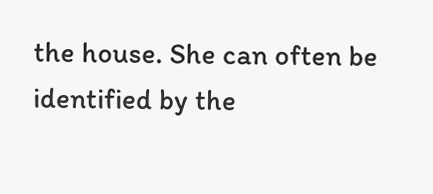the house. She can often be identified by the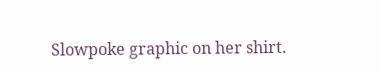Slowpoke graphic on her shirt.